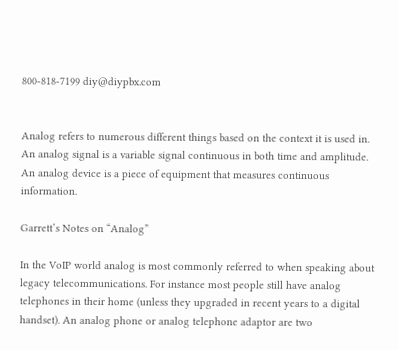800-818-7199 diy@diypbx.com


Analog refers to numerous different things based on the context it is used in. An analog signal is a variable signal continuous in both time and amplitude. An analog device is a piece of equipment that measures continuous information.

Garrett’s Notes on “Analog”

In the VoIP world analog is most commonly referred to when speaking about legacy telecommunications. For instance most people still have analog telephones in their home (unless they upgraded in recent years to a digital handset). An analog phone or analog telephone adaptor are two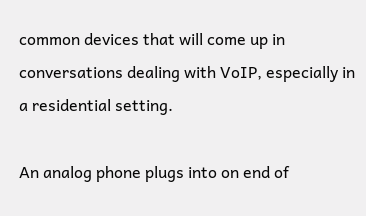common devices that will come up in conversations dealing with VoIP, especially in a residential setting.

An analog phone plugs into on end of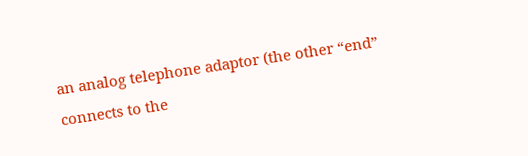an analog telephone adaptor (the other “end” connects to the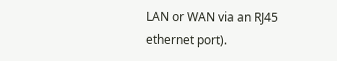LAN or WAN via an RJ45 ethernet port).